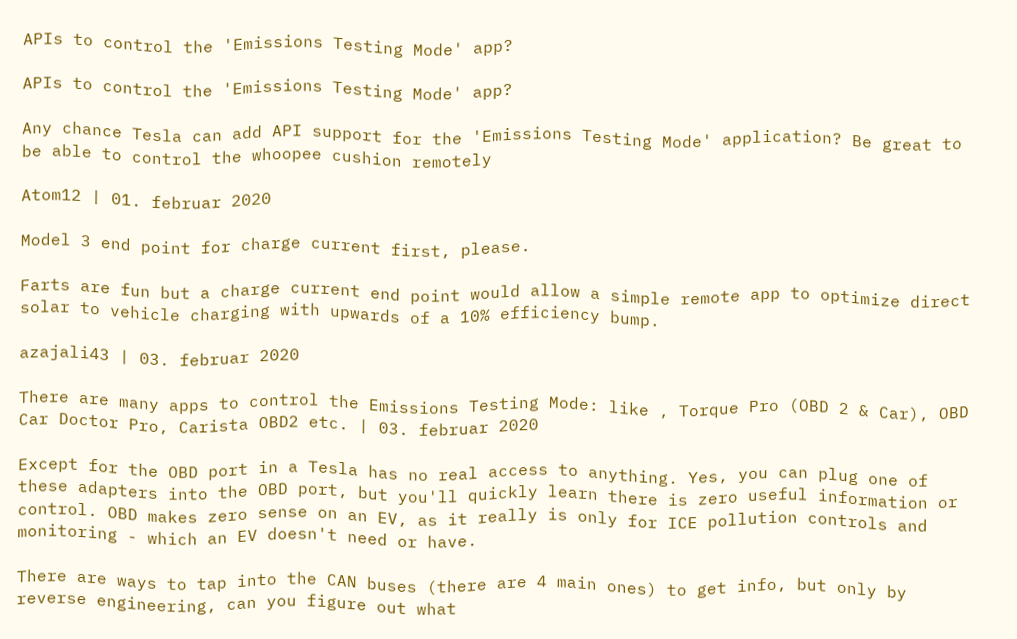APIs to control the 'Emissions Testing Mode' app?

APIs to control the 'Emissions Testing Mode' app?

Any chance Tesla can add API support for the 'Emissions Testing Mode' application? Be great to be able to control the whoopee cushion remotely

Atom12 | 01. februar 2020

Model 3 end point for charge current first, please.

Farts are fun but a charge current end point would allow a simple remote app to optimize direct solar to vehicle charging with upwards of a 10% efficiency bump.

azajali43 | 03. februar 2020

There are many apps to control the Emissions Testing Mode: like , Torque Pro (OBD 2 & Car), OBD Car Doctor Pro, Carista OBD2 etc. | 03. februar 2020

Except for the OBD port in a Tesla has no real access to anything. Yes, you can plug one of these adapters into the OBD port, but you'll quickly learn there is zero useful information or control. OBD makes zero sense on an EV, as it really is only for ICE pollution controls and monitoring - which an EV doesn't need or have.

There are ways to tap into the CAN buses (there are 4 main ones) to get info, but only by reverse engineering, can you figure out what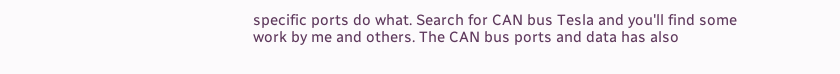specific ports do what. Search for CAN bus Tesla and you'll find some work by me and others. The CAN bus ports and data has also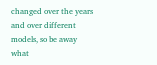changed over the years and over different models, so be away what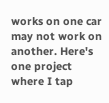works on one car may not work on another. Here's one project where I tap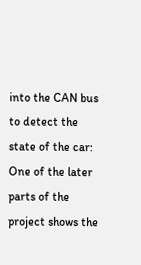into the CAN bus to detect the state of the car: One of the later parts of the project shows the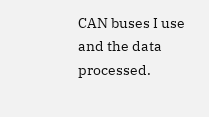CAN buses I use and the data processed.